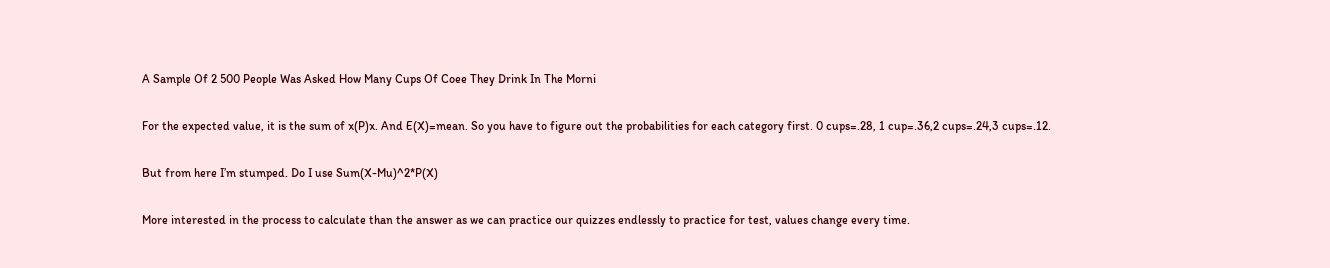A Sample Of 2 500 People Was Asked How Many Cups Of Coee They Drink In The Morni

For the expected value, it is the sum of x(P)x. And E(X)=mean. So you have to figure out the probabilities for each category first. 0 cups=.28, 1 cup=.36,2 cups=.24,3 cups=.12.

But from here I’m stumped. Do I use Sum(X-Mu)^2*P(X)

More interested in the process to calculate than the answer as we can practice our quizzes endlessly to practice for test, values change every time.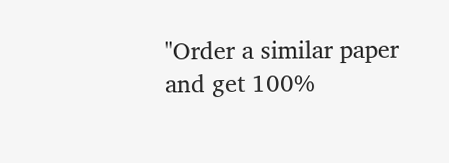"Order a similar paper and get 100%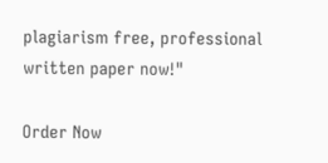plagiarism free, professional written paper now!"

Order Now